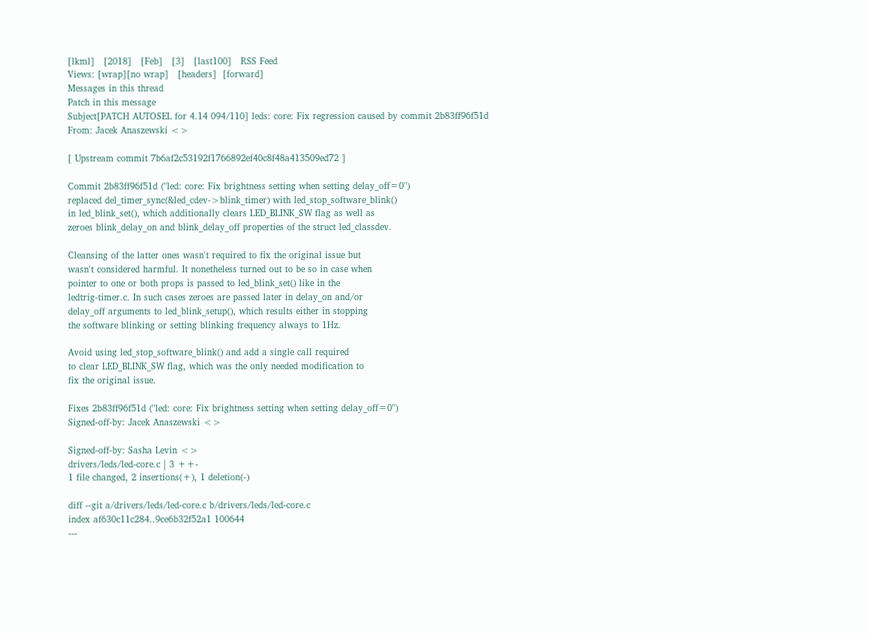[lkml]   [2018]   [Feb]   [3]   [last100]   RSS Feed
Views: [wrap][no wrap]   [headers]  [forward]
Messages in this thread
Patch in this message
Subject[PATCH AUTOSEL for 4.14 094/110] leds: core: Fix regression caused by commit 2b83ff96f51d
From: Jacek Anaszewski <>

[ Upstream commit 7b6af2c53192f1766892ef40c8f48a413509ed72 ]

Commit 2b83ff96f51d ("led: core: Fix brightness setting when setting delay_off=0")
replaced del_timer_sync(&led_cdev->blink_timer) with led_stop_software_blink()
in led_blink_set(), which additionally clears LED_BLINK_SW flag as well as
zeroes blink_delay_on and blink_delay_off properties of the struct led_classdev.

Cleansing of the latter ones wasn't required to fix the original issue but
wasn't considered harmful. It nonetheless turned out to be so in case when
pointer to one or both props is passed to led_blink_set() like in the
ledtrig-timer.c. In such cases zeroes are passed later in delay_on and/or
delay_off arguments to led_blink_setup(), which results either in stopping
the software blinking or setting blinking frequency always to 1Hz.

Avoid using led_stop_software_blink() and add a single call required
to clear LED_BLINK_SW flag, which was the only needed modification to
fix the original issue.

Fixes 2b83ff96f51d ("led: core: Fix brightness setting when setting delay_off=0")
Signed-off-by: Jacek Anaszewski <>

Signed-off-by: Sasha Levin <>
drivers/leds/led-core.c | 3 ++-
1 file changed, 2 insertions(+), 1 deletion(-)

diff --git a/drivers/leds/led-core.c b/drivers/leds/led-core.c
index af630c11c284..9ce6b32f52a1 100644
---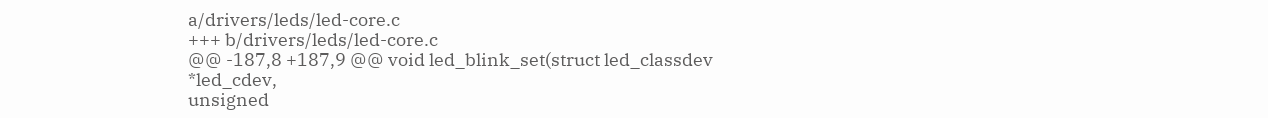a/drivers/leds/led-core.c
+++ b/drivers/leds/led-core.c
@@ -187,8 +187,9 @@ void led_blink_set(struct led_classdev *led_cdev,
unsigned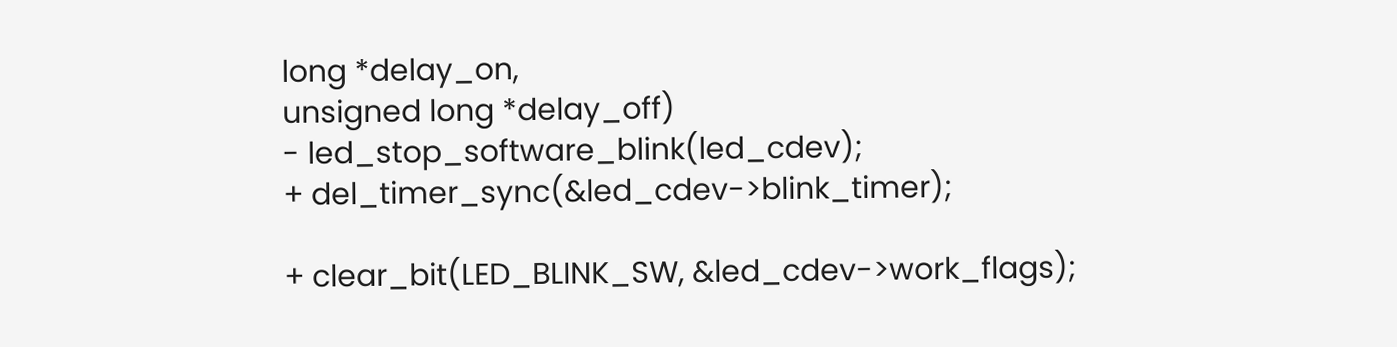long *delay_on,
unsigned long *delay_off)
- led_stop_software_blink(led_cdev);
+ del_timer_sync(&led_cdev->blink_timer);

+ clear_bit(LED_BLINK_SW, &led_cdev->work_flags);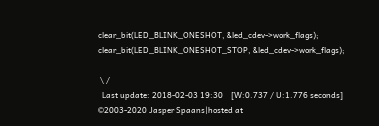clear_bit(LED_BLINK_ONESHOT, &led_cdev->work_flags);
clear_bit(LED_BLINK_ONESHOT_STOP, &led_cdev->work_flags);

 \ /
  Last update: 2018-02-03 19:30    [W:0.737 / U:1.776 seconds]
©2003-2020 Jasper Spaans|hosted at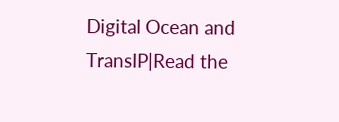Digital Ocean and TransIP|Read the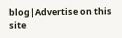blog|Advertise on this site